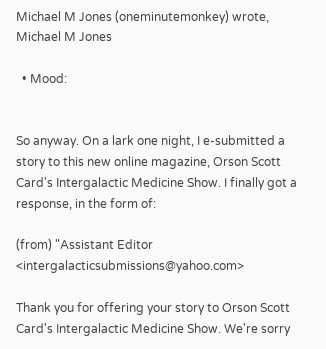Michael M Jones (oneminutemonkey) wrote,
Michael M Jones

  • Mood:


So anyway. On a lark one night, I e-submitted a story to this new online magazine, Orson Scott Card's Intergalactic Medicine Show. I finally got a response, in the form of:

(from) "Assistant Editor <intergalacticsubmissions@yahoo.com>

Thank you for offering your story to Orson Scott Card's Intergalactic Medicine Show. We're sorry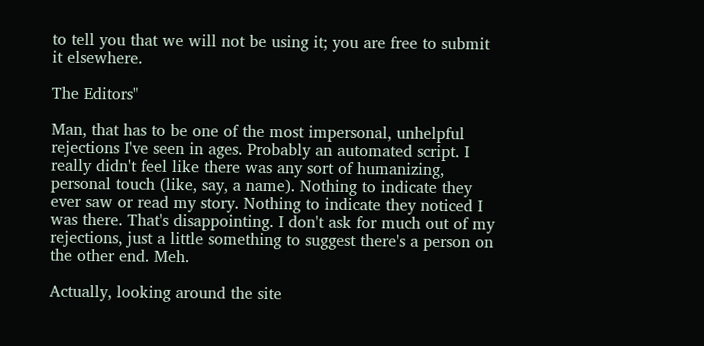to tell you that we will not be using it; you are free to submit it elsewhere.

The Editors"

Man, that has to be one of the most impersonal, unhelpful rejections I've seen in ages. Probably an automated script. I really didn't feel like there was any sort of humanizing, personal touch (like, say, a name). Nothing to indicate they ever saw or read my story. Nothing to indicate they noticed I was there. That's disappointing. I don't ask for much out of my rejections, just a little something to suggest there's a person on the other end. Meh.

Actually, looking around the site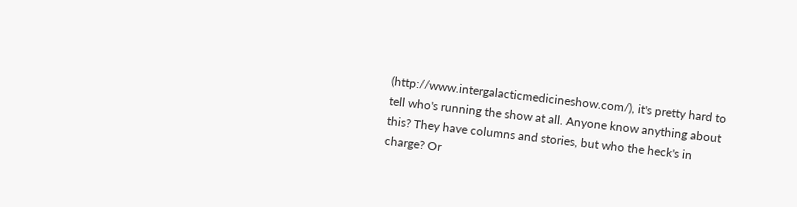(http://www.intergalacticmedicineshow.com/), it's pretty hard to tell who's running the show at all. Anyone know anything about this? They have columns and stories, but who the heck's in charge? Or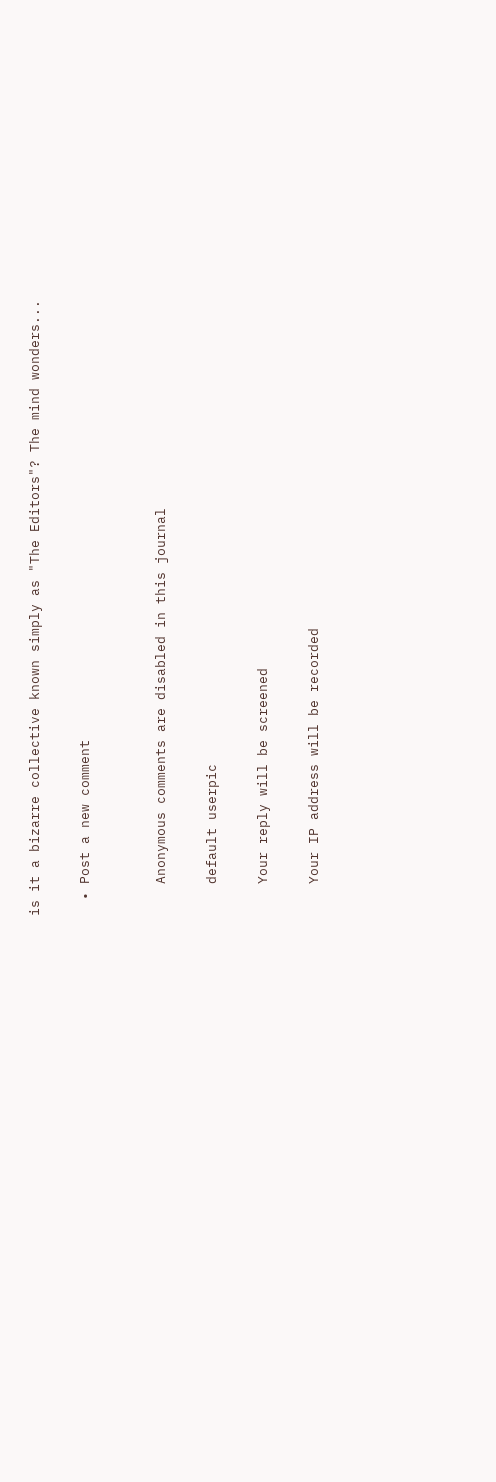is it a bizarre collective known simply as "The Editors"? The mind wonders...

  • Post a new comment


    Anonymous comments are disabled in this journal

    default userpic

    Your reply will be screened

    Your IP address will be recorded